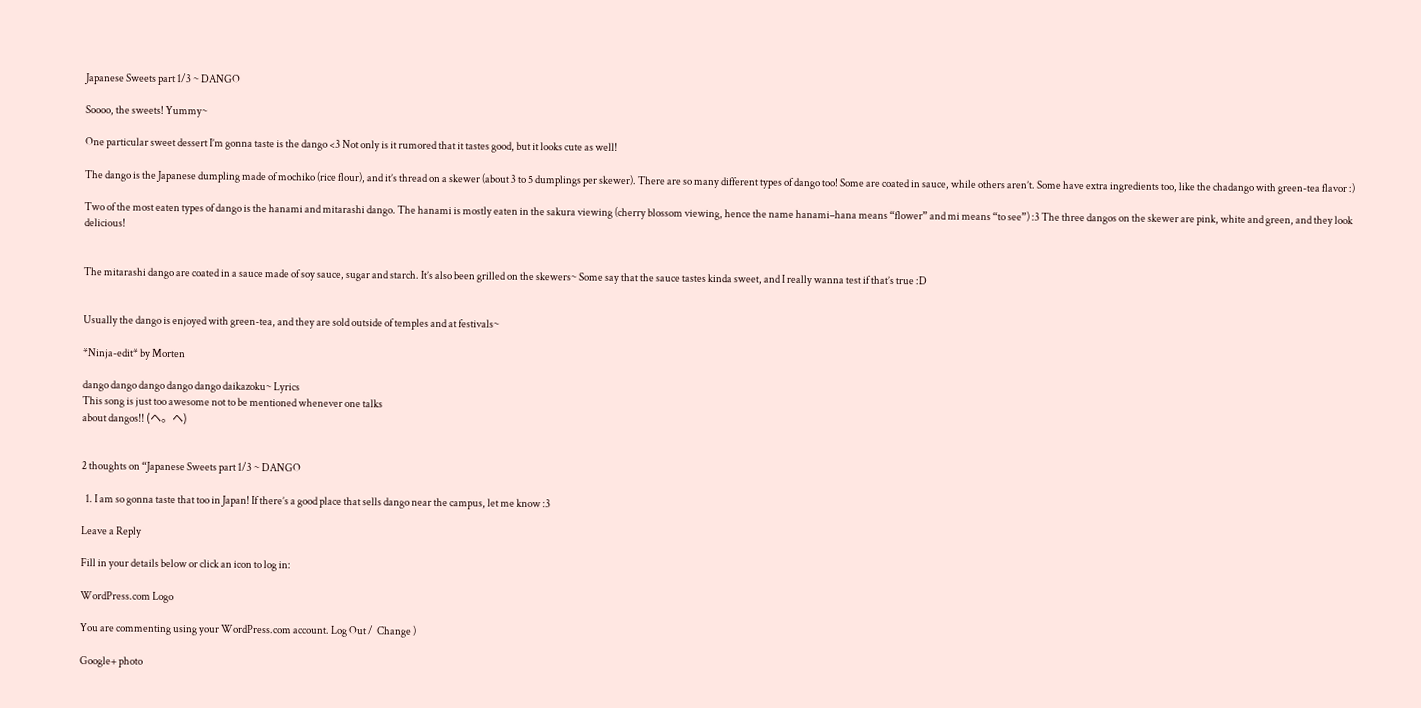Japanese Sweets part 1/3 ~ DANGO

Soooo, the sweets! Yummy~

One particular sweet dessert I’m gonna taste is the dango <3 Not only is it rumored that it tastes good, but it looks cute as well!

The dango is the Japanese dumpling made of mochiko (rice flour), and it’s thread on a skewer (about 3 to 5 dumplings per skewer). There are so many different types of dango too! Some are coated in sauce, while others aren’t. Some have extra ingredients too, like the chadango with green-tea flavor :)

Two of the most eaten types of dango is the hanami and mitarashi dango. The hanami is mostly eaten in the sakura viewing (cherry blossom viewing, hence the name hanami–hana means “flower” and mi means “to see”) :3 The three dangos on the skewer are pink, white and green, and they look delicious!


The mitarashi dango are coated in a sauce made of soy sauce, sugar and starch. It’s also been grilled on the skewers~ Some say that the sauce tastes kinda sweet, and I really wanna test if that’s true :D


Usually the dango is enjoyed with green-tea, and they are sold outside of temples and at festivals~

*Ninja-edit* by Morten

dango dango dango dango dango daikazoku~ Lyrics
This song is just too awesome not to be mentioned whenever one talks
about dangos!! (ヘ。ヘ)


2 thoughts on “Japanese Sweets part 1/3 ~ DANGO

  1. I am so gonna taste that too in Japan! If there’s a good place that sells dango near the campus, let me know :3

Leave a Reply

Fill in your details below or click an icon to log in:

WordPress.com Logo

You are commenting using your WordPress.com account. Log Out /  Change )

Google+ photo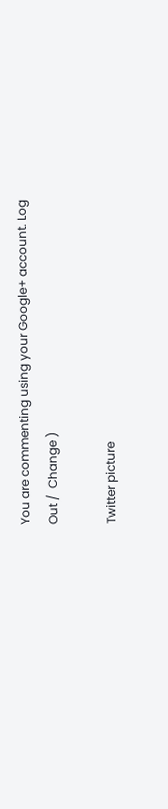You are commenting using your Google+ account. Log Out /  Change )

Twitter picture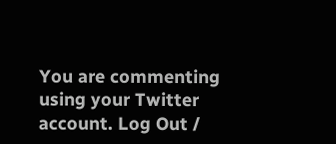You are commenting using your Twitter account. Log Out /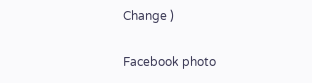Change )

Facebook photo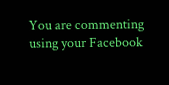You are commenting using your Facebook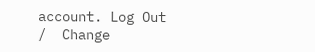account. Log Out /  Change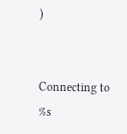)


Connecting to %s